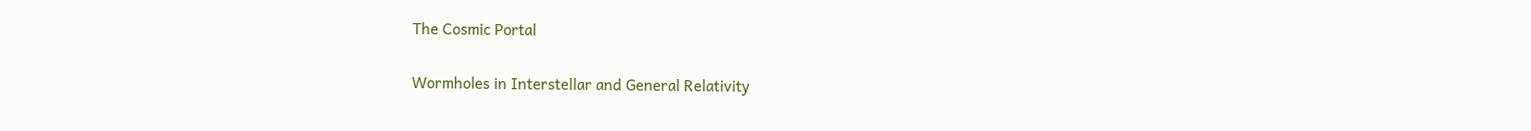The Cosmic Portal

Wormholes in Interstellar and General Relativity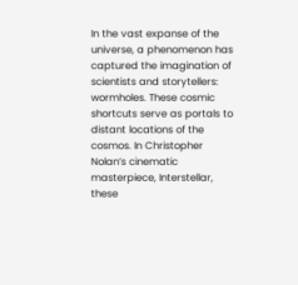In the vast expanse of the universe, a phenomenon has captured the imagination of scientists and storytellers: wormholes. These cosmic shortcuts serve as portals to distant locations of the cosmos. In Christopher Nolan’s cinematic masterpiece, Interstellar, these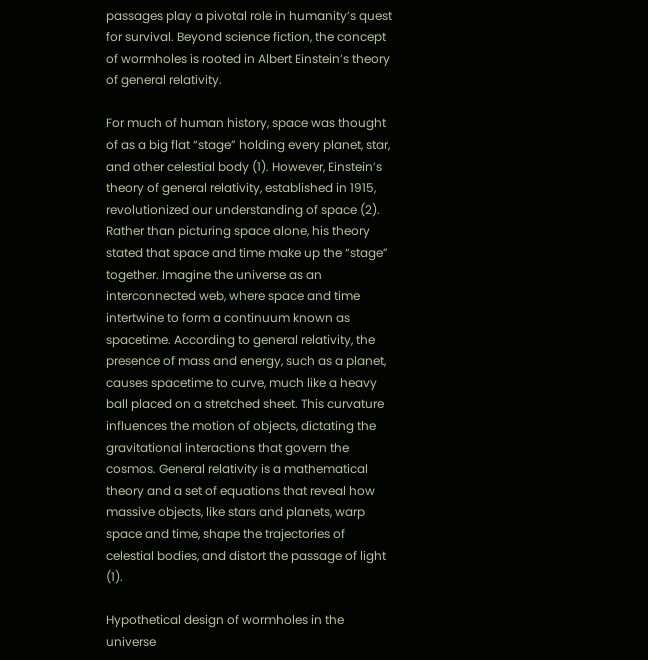passages play a pivotal role in humanity’s quest for survival. Beyond science fiction, the concept of wormholes is rooted in Albert Einstein’s theory of general relativity.

For much of human history, space was thought of as a big flat “stage” holding every planet, star, and other celestial body (1). However, Einstein’s theory of general relativity, established in 1915, revolutionized our understanding of space (2). Rather than picturing space alone, his theory stated that space and time make up the “stage” together. Imagine the universe as an interconnected web, where space and time intertwine to form a continuum known as spacetime. According to general relativity, the presence of mass and energy, such as a planet, causes spacetime to curve, much like a heavy ball placed on a stretched sheet. This curvature influences the motion of objects, dictating the gravitational interactions that govern the cosmos. General relativity is a mathematical theory and a set of equations that reveal how massive objects, like stars and planets, warp space and time, shape the trajectories of celestial bodies, and distort the passage of light (1).

Hypothetical design of wormholes in the universe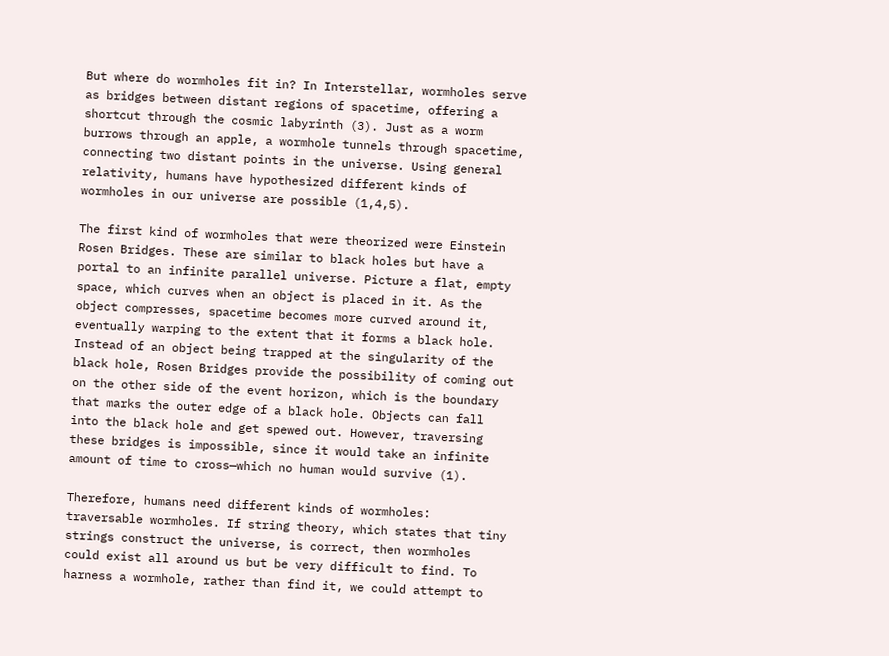But where do wormholes fit in? In Interstellar, wormholes serve as bridges between distant regions of spacetime, offering a shortcut through the cosmic labyrinth (3). Just as a worm burrows through an apple, a wormhole tunnels through spacetime, connecting two distant points in the universe. Using general relativity, humans have hypothesized different kinds of wormholes in our universe are possible (1,4,5).

The first kind of wormholes that were theorized were Einstein Rosen Bridges. These are similar to black holes but have a portal to an infinite parallel universe. Picture a flat, empty space, which curves when an object is placed in it. As the object compresses, spacetime becomes more curved around it, eventually warping to the extent that it forms a black hole. Instead of an object being trapped at the singularity of the black hole, Rosen Bridges provide the possibility of coming out on the other side of the event horizon, which is the boundary that marks the outer edge of a black hole. Objects can fall into the black hole and get spewed out. However, traversing these bridges is impossible, since it would take an infinite amount of time to cross—which no human would survive (1).

Therefore, humans need different kinds of wormholes: traversable wormholes. If string theory, which states that tiny strings construct the universe, is correct, then wormholes could exist all around us but be very difficult to find. To harness a wormhole, rather than find it, we could attempt to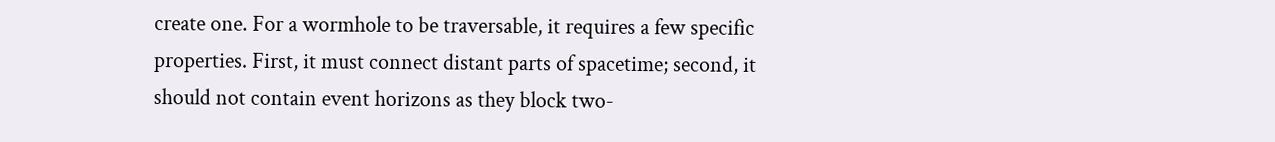create one. For a wormhole to be traversable, it requires a few specific properties. First, it must connect distant parts of spacetime; second, it should not contain event horizons as they block two-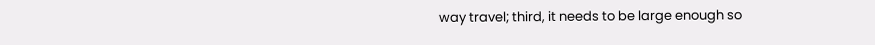way travel; third, it needs to be large enough so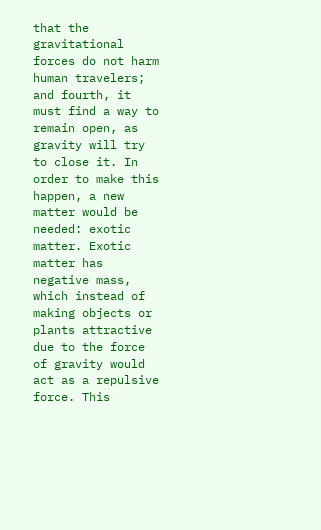that the gravitational forces do not harm human travelers; and fourth, it must find a way to remain open, as gravity will try to close it. In order to make this happen, a new matter would be needed: exotic matter. Exotic matter has negative mass, which instead of making objects or plants attractive due to the force of gravity would act as a repulsive force. This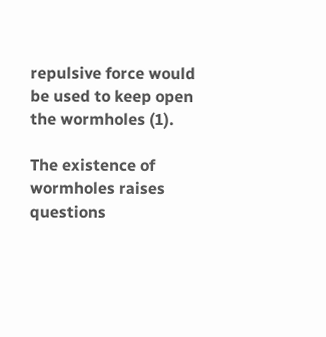repulsive force would be used to keep open the wormholes (1).

The existence of wormholes raises questions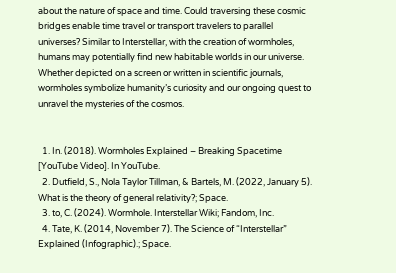about the nature of space and time. Could traversing these cosmic bridges enable time travel or transport travelers to parallel universes? Similar to Interstellar, with the creation of wormholes, humans may potentially find new habitable worlds in our universe. Whether depicted on a screen or written in scientific journals, wormholes symbolize humanity’s curiosity and our ongoing quest to unravel the mysteries of the cosmos.


  1. In. (2018). Wormholes Explained – Breaking Spacetime [YouTube Video]. In YouTube.
  2. Dutfield, S., Nola Taylor Tillman, & Bartels, M. (2022, January 5). What is the theory of general relativity?; Space.
  3. to, C. (2024). Wormhole. Interstellar Wiki; Fandom, Inc.
  4. Tate, K. (2014, November 7). The Science of “Interstellar” Explained (Infographic).; Space.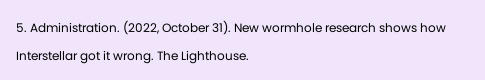5. Administration. (2022, October 31). New wormhole research shows how Interstellar got it wrong. The Lighthouse.